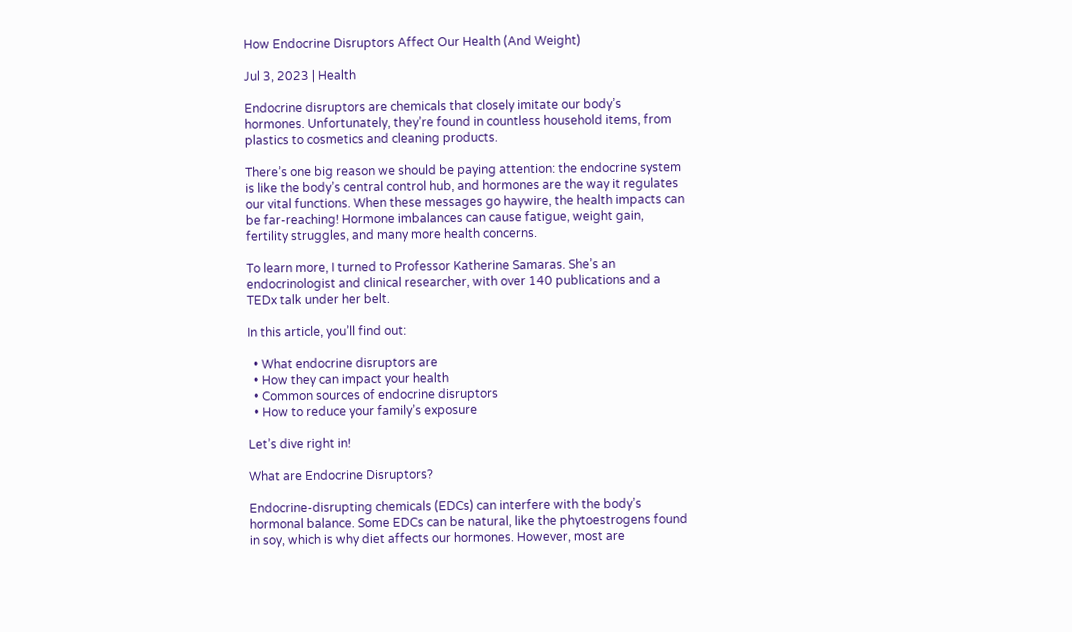How Endocrine Disruptors Affect Our Health (And Weight)

Jul 3, 2023 | Health

Endocrine disruptors are chemicals that closely imitate our body’s hormones. Unfortunately, they’re found in countless household items, from plastics to cosmetics and cleaning products.

There’s one big reason we should be paying attention: the endocrine system is like the body’s central control hub, and hormones are the way it regulates our vital functions. When these messages go haywire, the health impacts can be far-reaching! Hormone imbalances can cause fatigue, weight gain, fertility struggles, and many more health concerns.

To learn more, I turned to Professor Katherine Samaras. She’s an endocrinologist and clinical researcher, with over 140 publications and a TEDx talk under her belt.

In this article, you’ll find out:

  • What endocrine disruptors are
  • How they can impact your health
  • Common sources of endocrine disruptors
  • How to reduce your family’s exposure

Let’s dive right in!

What are Endocrine Disruptors?

Endocrine-disrupting chemicals (EDCs) can interfere with the body’s hormonal balance. Some EDCs can be natural, like the phytoestrogens found in soy, which is why diet affects our hormones. However, most are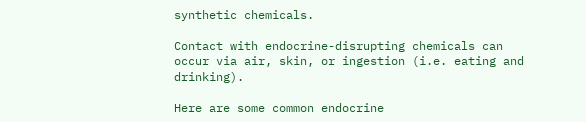synthetic chemicals.

Contact with endocrine-disrupting chemicals can occur via air, skin, or ingestion (i.e. eating and drinking).

Here are some common endocrine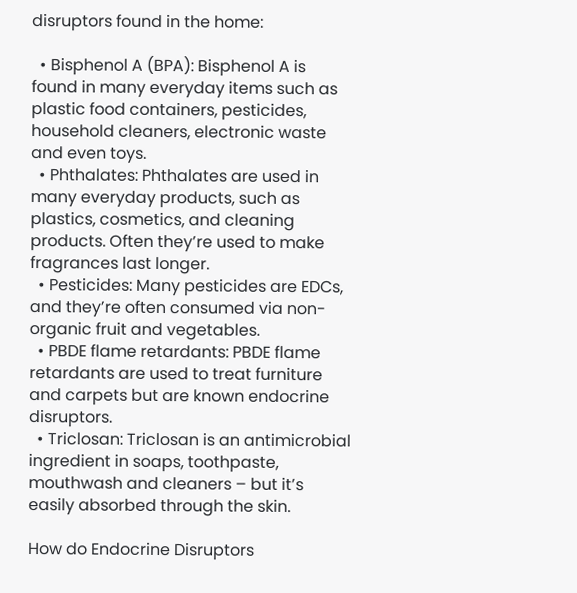disruptors found in the home:

  • Bisphenol A (BPA): Bisphenol A is found in many everyday items such as plastic food containers, pesticides, household cleaners, electronic waste and even toys.
  • Phthalates: Phthalates are used in many everyday products, such as plastics, cosmetics, and cleaning products. Often they’re used to make fragrances last longer.
  • Pesticides: Many pesticides are EDCs, and they’re often consumed via non-organic fruit and vegetables.
  • PBDE flame retardants: PBDE flame retardants are used to treat furniture and carpets but are known endocrine disruptors.
  • Triclosan: Triclosan is an antimicrobial ingredient in soaps, toothpaste, mouthwash and cleaners – but it’s easily absorbed through the skin.

How do Endocrine Disruptors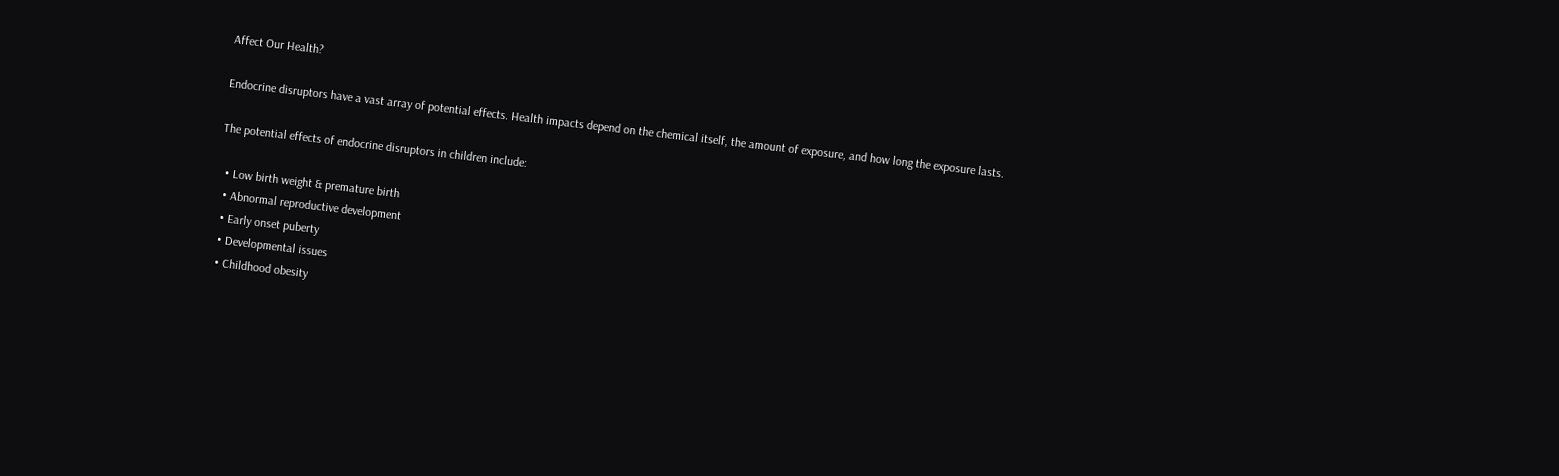Affect Our Health?

Endocrine disruptors have a vast array of potential effects. Health impacts depend on the chemical itself, the amount of exposure, and how long the exposure lasts.

The potential effects of endocrine disruptors in children include:

  • Low birth weight & premature birth
  • Abnormal reproductive development
  • Early onset puberty
  • Developmental issues
  • Childhood obesity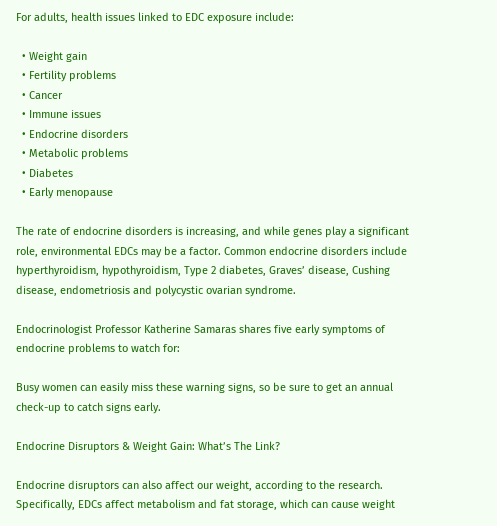For adults, health issues linked to EDC exposure include:

  • Weight gain
  • Fertility problems
  • Cancer
  • Immune issues
  • Endocrine disorders
  • Metabolic problems
  • Diabetes
  • Early menopause

The rate of endocrine disorders is increasing, and while genes play a significant role, environmental EDCs may be a factor. Common endocrine disorders include hyperthyroidism, hypothyroidism, Type 2 diabetes, Graves’ disease, Cushing disease, endometriosis and polycystic ovarian syndrome.

Endocrinologist Professor Katherine Samaras shares five early symptoms of endocrine problems to watch for:

Busy women can easily miss these warning signs, so be sure to get an annual check-up to catch signs early.

Endocrine Disruptors & Weight Gain: What’s The Link?

Endocrine disruptors can also affect our weight, according to the research. Specifically, EDCs affect metabolism and fat storage, which can cause weight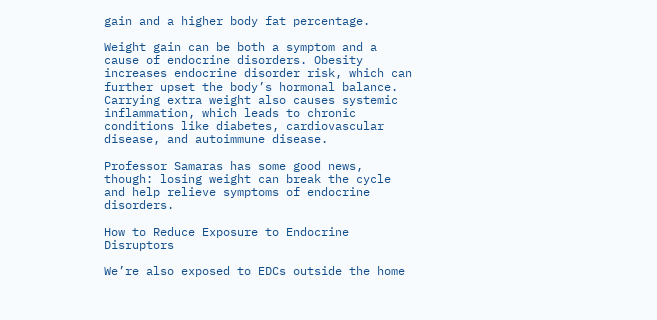gain and a higher body fat percentage.

Weight gain can be both a symptom and a cause of endocrine disorders. Obesity increases endocrine disorder risk, which can further upset the body’s hormonal balance. Carrying extra weight also causes systemic inflammation, which leads to chronic conditions like diabetes, cardiovascular disease, and autoimmune disease.

Professor Samaras has some good news, though: losing weight can break the cycle and help relieve symptoms of endocrine disorders.

How to Reduce Exposure to Endocrine Disruptors

We’re also exposed to EDCs outside the home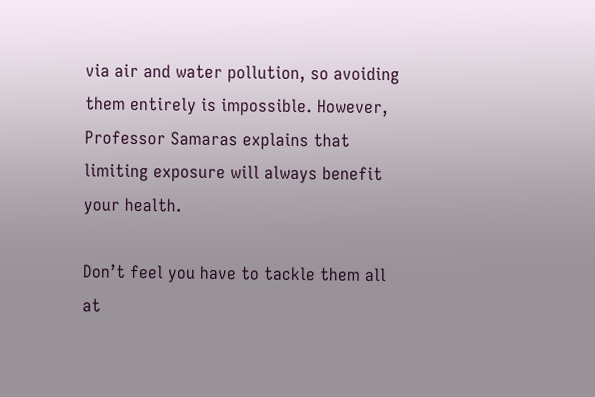via air and water pollution, so avoiding them entirely is impossible. However, Professor Samaras explains that limiting exposure will always benefit your health.

Don’t feel you have to tackle them all at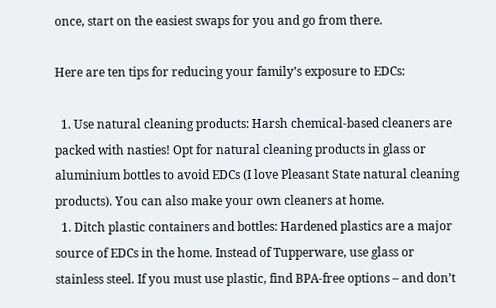once, start on the easiest swaps for you and go from there.

Here are ten tips for reducing your family’s exposure to EDCs:

  1. Use natural cleaning products: Harsh chemical-based cleaners are packed with nasties! Opt for natural cleaning products in glass or aluminium bottles to avoid EDCs (I love Pleasant State natural cleaning products). You can also make your own cleaners at home.
  1. Ditch plastic containers and bottles: Hardened plastics are a major source of EDCs in the home. Instead of Tupperware, use glass or stainless steel. If you must use plastic, find BPA-free options – and don’t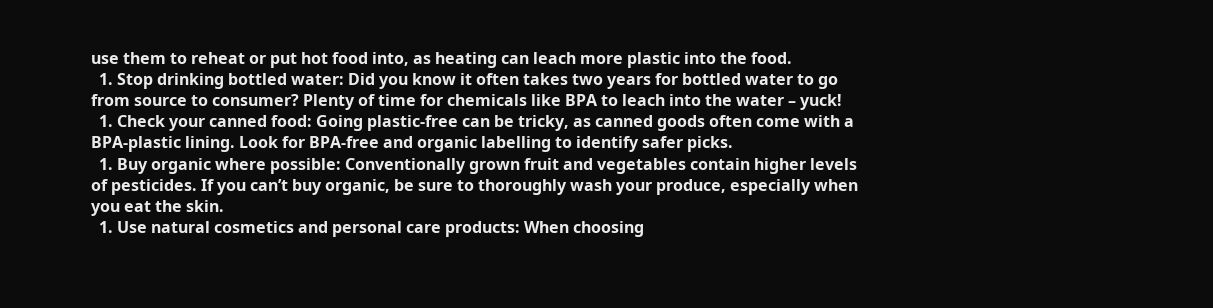use them to reheat or put hot food into, as heating can leach more plastic into the food.
  1. Stop drinking bottled water: Did you know it often takes two years for bottled water to go from source to consumer? Plenty of time for chemicals like BPA to leach into the water – yuck!
  1. Check your canned food: Going plastic-free can be tricky, as canned goods often come with a BPA-plastic lining. Look for BPA-free and organic labelling to identify safer picks.
  1. Buy organic where possible: Conventionally grown fruit and vegetables contain higher levels of pesticides. If you can’t buy organic, be sure to thoroughly wash your produce, especially when you eat the skin.
  1. Use natural cosmetics and personal care products: When choosing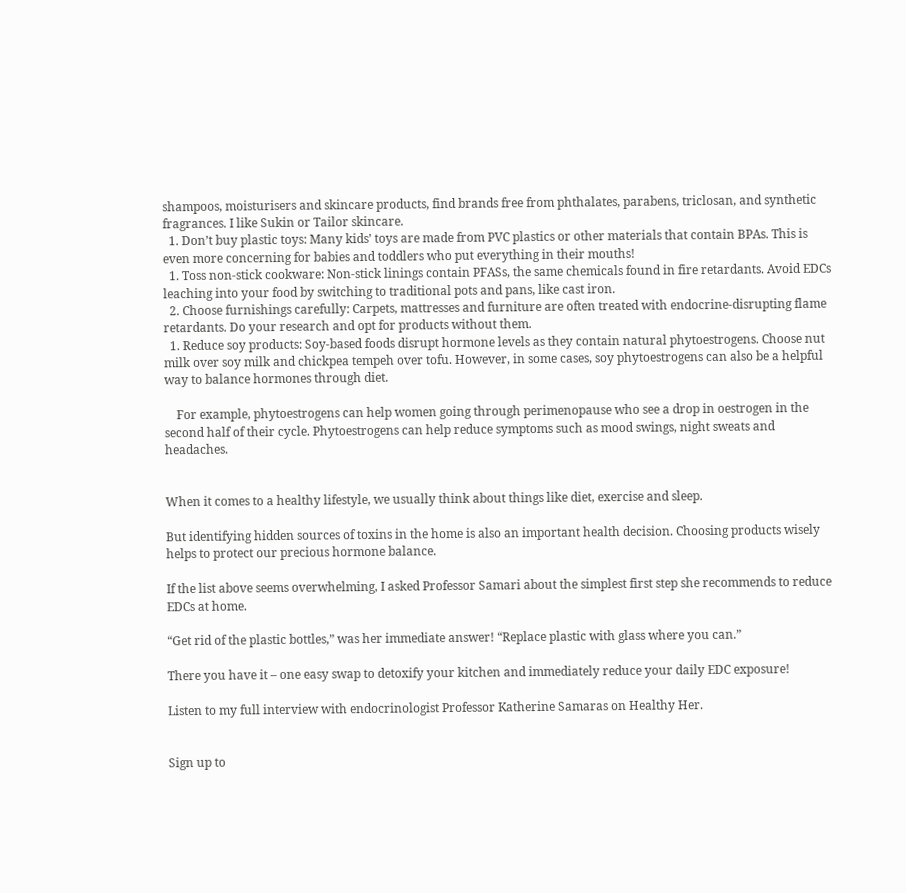shampoos, moisturisers and skincare products, find brands free from phthalates, parabens, triclosan, and synthetic fragrances. I like Sukin or Tailor skincare.
  1. Don’t buy plastic toys: Many kids’ toys are made from PVC plastics or other materials that contain BPAs. This is even more concerning for babies and toddlers who put everything in their mouths!
  1. Toss non-stick cookware: Non-stick linings contain PFASs, the same chemicals found in fire retardants. Avoid EDCs leaching into your food by switching to traditional pots and pans, like cast iron.
  2. Choose furnishings carefully: Carpets, mattresses and furniture are often treated with endocrine-disrupting flame retardants. Do your research and opt for products without them.
  1. Reduce soy products: Soy-based foods disrupt hormone levels as they contain natural phytoestrogens. Choose nut milk over soy milk and chickpea tempeh over tofu. However, in some cases, soy phytoestrogens can also be a helpful way to balance hormones through diet.

    For example, phytoestrogens can help women going through perimenopause who see a drop in oestrogen in the second half of their cycle. Phytoestrogens can help reduce symptoms such as mood swings, night sweats and headaches.


When it comes to a healthy lifestyle, we usually think about things like diet, exercise and sleep.

But identifying hidden sources of toxins in the home is also an important health decision. Choosing products wisely helps to protect our precious hormone balance.

If the list above seems overwhelming, I asked Professor Samari about the simplest first step she recommends to reduce EDCs at home.

“Get rid of the plastic bottles,” was her immediate answer! “Replace plastic with glass where you can.”

There you have it – one easy swap to detoxify your kitchen and immediately reduce your daily EDC exposure!

Listen to my full interview with endocrinologist Professor Katherine Samaras on Healthy Her.


Sign up to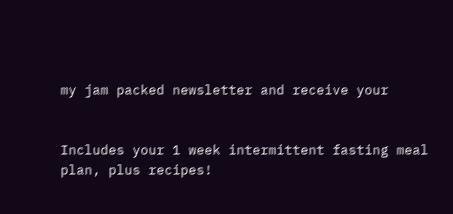my jam packed newsletter and receive your


Includes your 1 week intermittent fasting meal plan, plus recipes!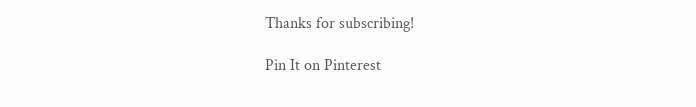Thanks for subscribing!

Pin It on Pinterest